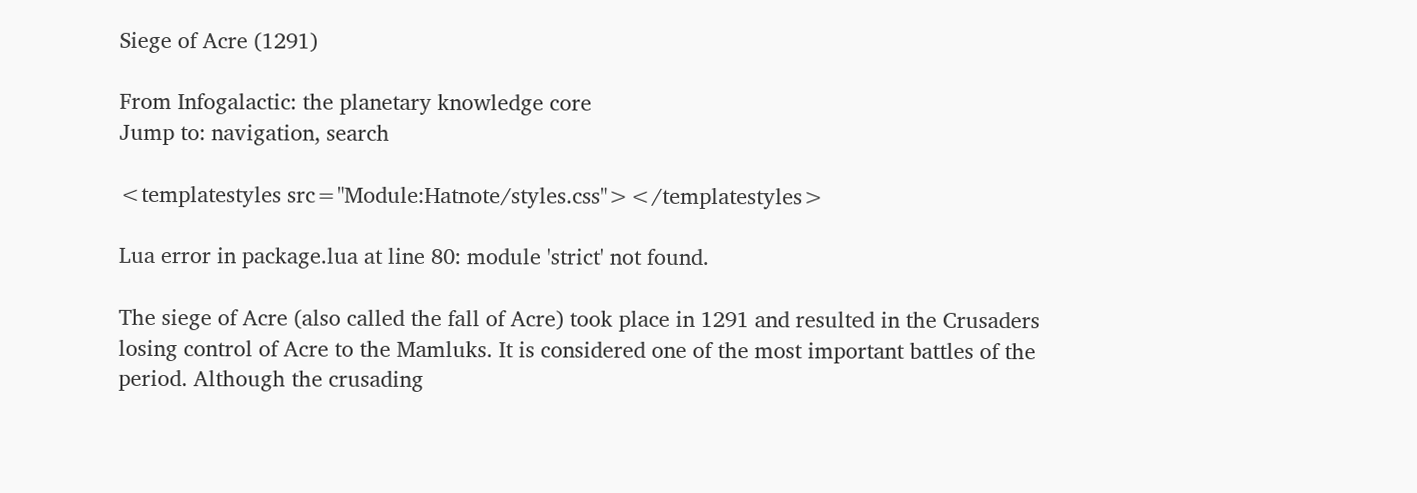Siege of Acre (1291)

From Infogalactic: the planetary knowledge core
Jump to: navigation, search

<templatestyles src="Module:Hatnote/styles.css"></templatestyles>

Lua error in package.lua at line 80: module 'strict' not found.

The siege of Acre (also called the fall of Acre) took place in 1291 and resulted in the Crusaders losing control of Acre to the Mamluks. It is considered one of the most important battles of the period. Although the crusading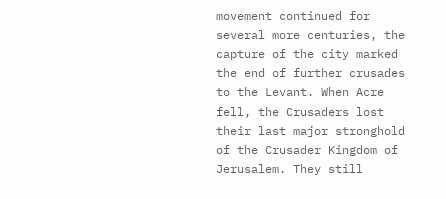movement continued for several more centuries, the capture of the city marked the end of further crusades to the Levant. When Acre fell, the Crusaders lost their last major stronghold of the Crusader Kingdom of Jerusalem. They still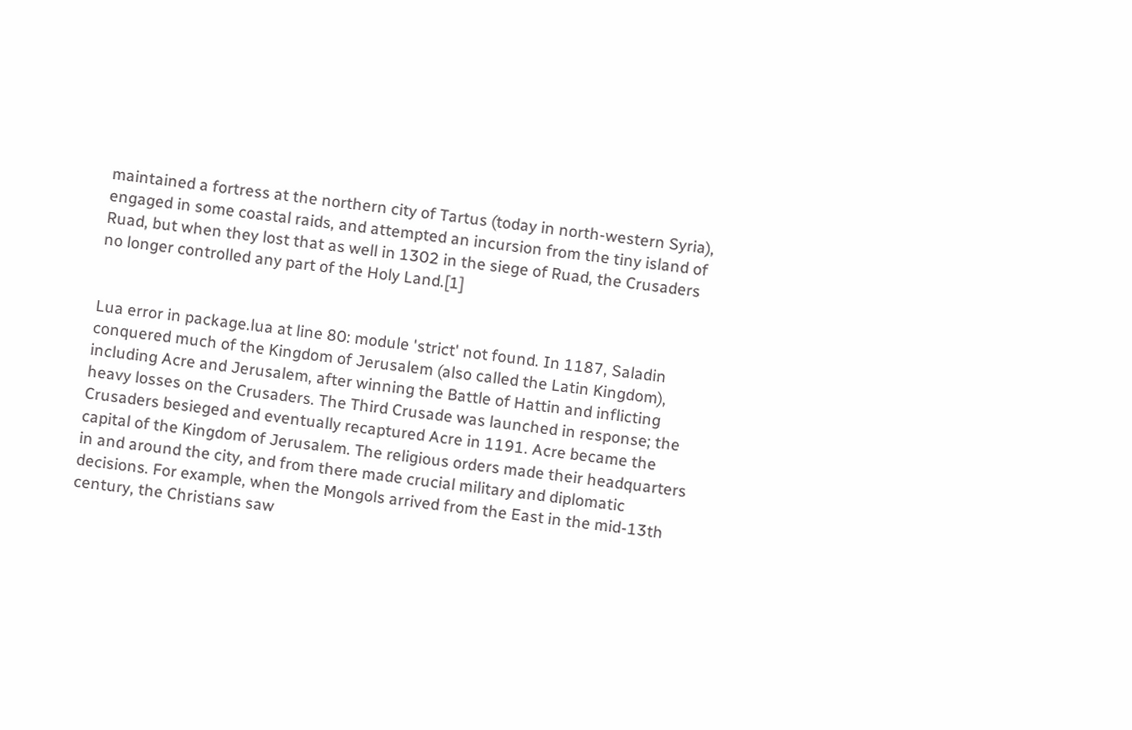maintained a fortress at the northern city of Tartus (today in north-western Syria), engaged in some coastal raids, and attempted an incursion from the tiny island of Ruad, but when they lost that as well in 1302 in the siege of Ruad, the Crusaders no longer controlled any part of the Holy Land.[1]


Lua error in package.lua at line 80: module 'strict' not found. In 1187, Saladin conquered much of the Kingdom of Jerusalem (also called the Latin Kingdom), including Acre and Jerusalem, after winning the Battle of Hattin and inflicting heavy losses on the Crusaders. The Third Crusade was launched in response; the Crusaders besieged and eventually recaptured Acre in 1191. Acre became the capital of the Kingdom of Jerusalem. The religious orders made their headquarters in and around the city, and from there made crucial military and diplomatic decisions. For example, when the Mongols arrived from the East in the mid-13th century, the Christians saw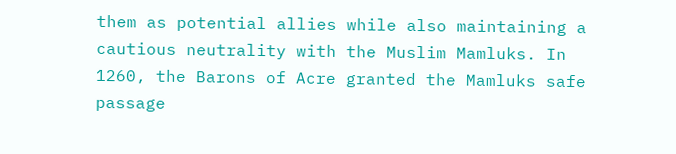them as potential allies while also maintaining a cautious neutrality with the Muslim Mamluks. In 1260, the Barons of Acre granted the Mamluks safe passage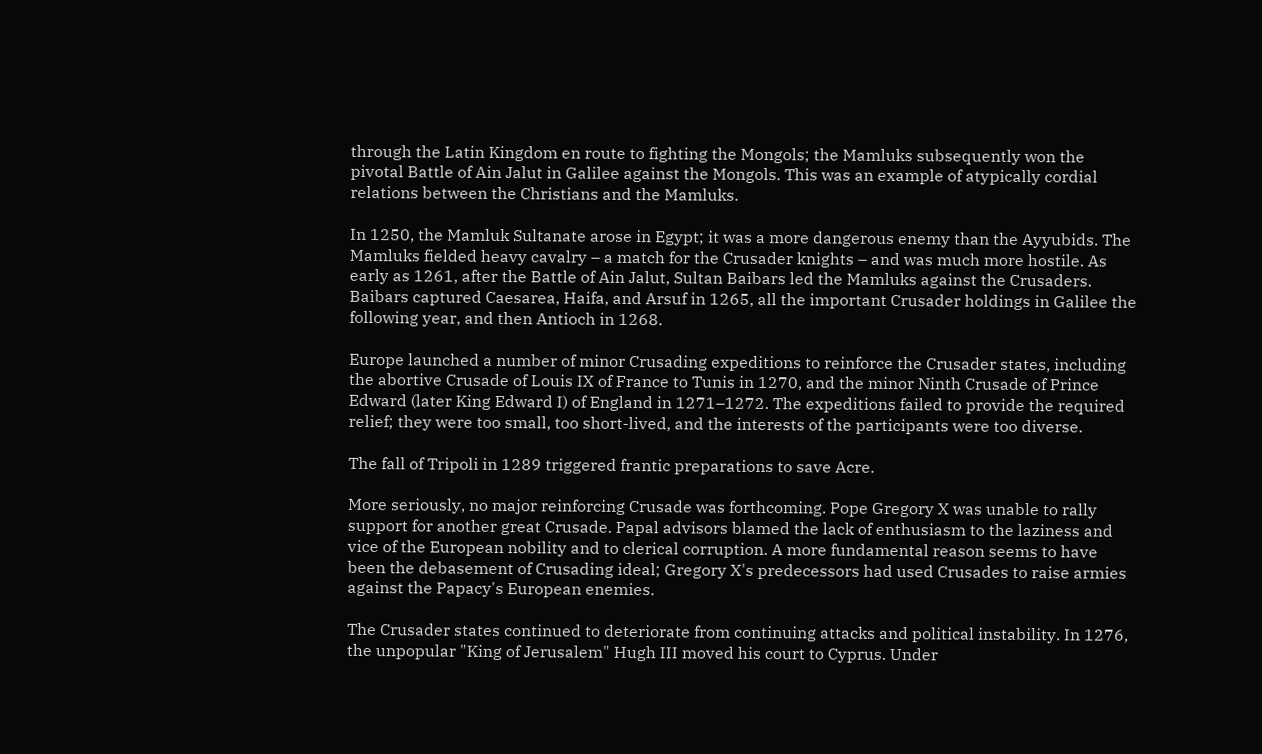through the Latin Kingdom en route to fighting the Mongols; the Mamluks subsequently won the pivotal Battle of Ain Jalut in Galilee against the Mongols. This was an example of atypically cordial relations between the Christians and the Mamluks.

In 1250, the Mamluk Sultanate arose in Egypt; it was a more dangerous enemy than the Ayyubids. The Mamluks fielded heavy cavalry – a match for the Crusader knights – and was much more hostile. As early as 1261, after the Battle of Ain Jalut, Sultan Baibars led the Mamluks against the Crusaders. Baibars captured Caesarea, Haifa, and Arsuf in 1265, all the important Crusader holdings in Galilee the following year, and then Antioch in 1268.

Europe launched a number of minor Crusading expeditions to reinforce the Crusader states, including the abortive Crusade of Louis IX of France to Tunis in 1270, and the minor Ninth Crusade of Prince Edward (later King Edward I) of England in 1271–1272. The expeditions failed to provide the required relief; they were too small, too short-lived, and the interests of the participants were too diverse.

The fall of Tripoli in 1289 triggered frantic preparations to save Acre.

More seriously, no major reinforcing Crusade was forthcoming. Pope Gregory X was unable to rally support for another great Crusade. Papal advisors blamed the lack of enthusiasm to the laziness and vice of the European nobility and to clerical corruption. A more fundamental reason seems to have been the debasement of Crusading ideal; Gregory X's predecessors had used Crusades to raise armies against the Papacy's European enemies.

The Crusader states continued to deteriorate from continuing attacks and political instability. In 1276, the unpopular "King of Jerusalem" Hugh III moved his court to Cyprus. Under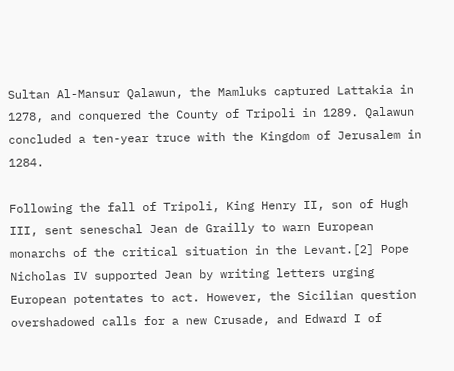Sultan Al-Mansur Qalawun, the Mamluks captured Lattakia in 1278, and conquered the County of Tripoli in 1289. Qalawun concluded a ten-year truce with the Kingdom of Jerusalem in 1284.

Following the fall of Tripoli, King Henry II, son of Hugh III, sent seneschal Jean de Grailly to warn European monarchs of the critical situation in the Levant.[2] Pope Nicholas IV supported Jean by writing letters urging European potentates to act. However, the Sicilian question overshadowed calls for a new Crusade, and Edward I of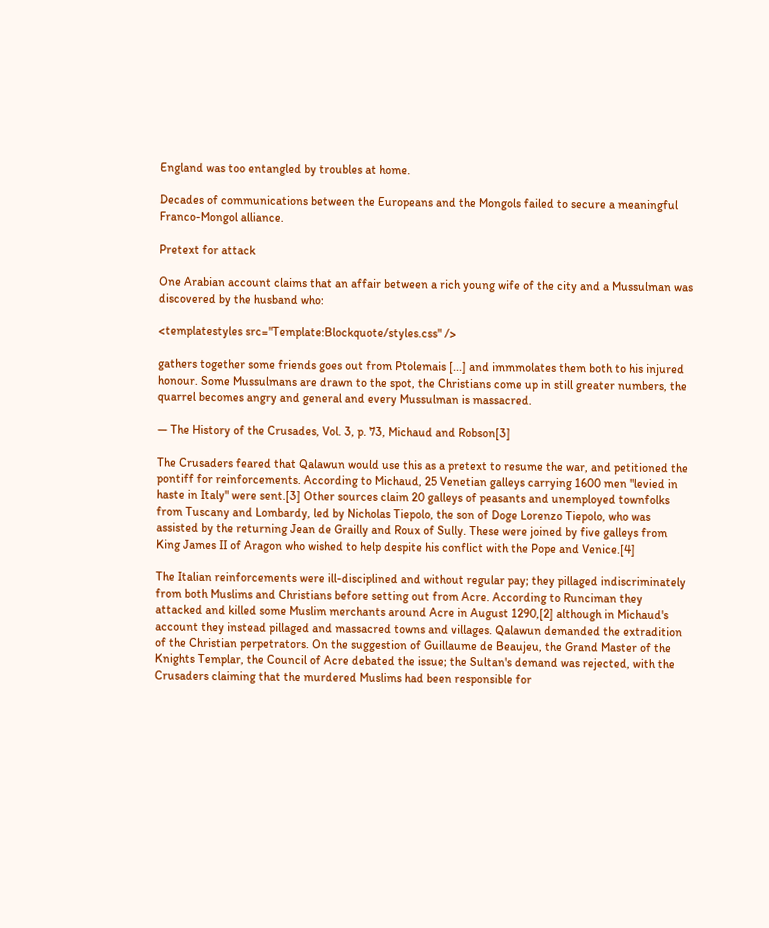England was too entangled by troubles at home.

Decades of communications between the Europeans and the Mongols failed to secure a meaningful Franco-Mongol alliance.

Pretext for attack

One Arabian account claims that an affair between a rich young wife of the city and a Mussulman was discovered by the husband who:

<templatestyles src="Template:Blockquote/styles.css" />

gathers together some friends goes out from Ptolemais [...] and immmolates them both to his injured honour. Some Mussulmans are drawn to the spot, the Christians come up in still greater numbers, the quarrel becomes angry and general and every Mussulman is massacred.

— The History of the Crusades, Vol. 3, p. 73, Michaud and Robson[3]

The Crusaders feared that Qalawun would use this as a pretext to resume the war, and petitioned the pontiff for reinforcements. According to Michaud, 25 Venetian galleys carrying 1600 men "levied in haste in Italy" were sent.[3] Other sources claim 20 galleys of peasants and unemployed townfolks from Tuscany and Lombardy, led by Nicholas Tiepolo, the son of Doge Lorenzo Tiepolo, who was assisted by the returning Jean de Grailly and Roux of Sully. These were joined by five galleys from King James II of Aragon who wished to help despite his conflict with the Pope and Venice.[4]

The Italian reinforcements were ill-disciplined and without regular pay; they pillaged indiscriminately from both Muslims and Christians before setting out from Acre. According to Runciman they attacked and killed some Muslim merchants around Acre in August 1290,[2] although in Michaud's account they instead pillaged and massacred towns and villages. Qalawun demanded the extradition of the Christian perpetrators. On the suggestion of Guillaume de Beaujeu, the Grand Master of the Knights Templar, the Council of Acre debated the issue; the Sultan's demand was rejected, with the Crusaders claiming that the murdered Muslims had been responsible for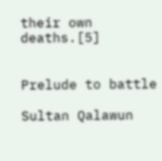their own deaths.[5]


Prelude to battle

Sultan Qalawun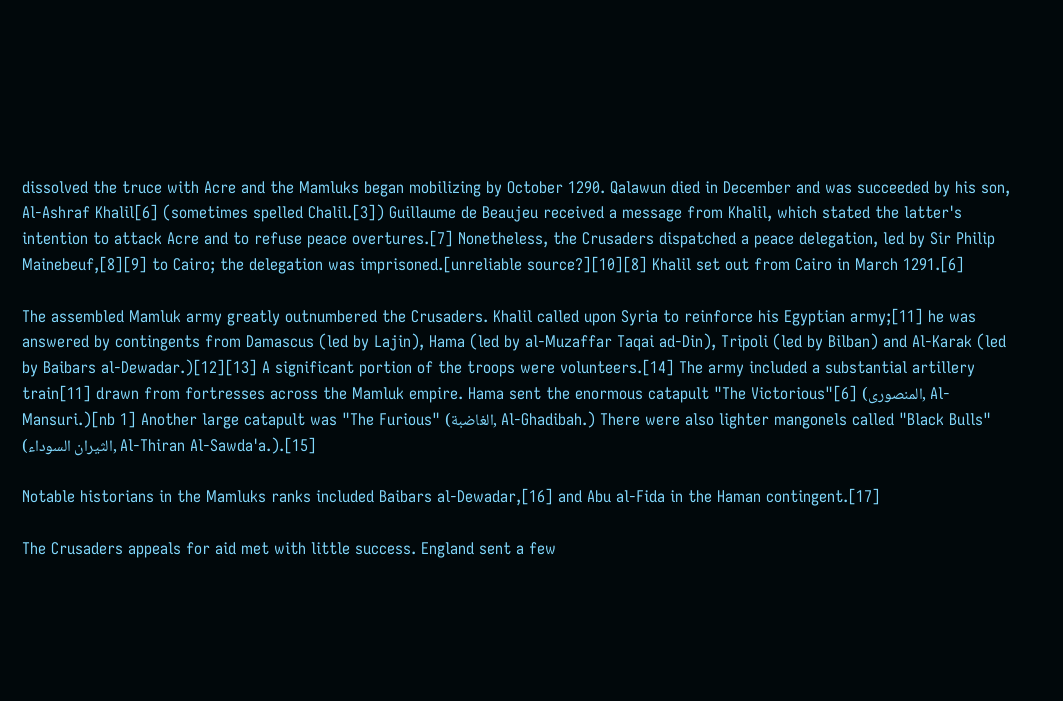dissolved the truce with Acre and the Mamluks began mobilizing by October 1290. Qalawun died in December and was succeeded by his son, Al-Ashraf Khalil[6] (sometimes spelled Chalil.[3]) Guillaume de Beaujeu received a message from Khalil, which stated the latter's intention to attack Acre and to refuse peace overtures.[7] Nonetheless, the Crusaders dispatched a peace delegation, led by Sir Philip Mainebeuf,[8][9] to Cairo; the delegation was imprisoned.[unreliable source?][10][8] Khalil set out from Cairo in March 1291.[6]

The assembled Mamluk army greatly outnumbered the Crusaders. Khalil called upon Syria to reinforce his Egyptian army;[11] he was answered by contingents from Damascus (led by Lajin), Hama (led by al-Muzaffar Taqai ad-Din), Tripoli (led by Bilban) and Al-Karak (led by Baibars al-Dewadar.)[12][13] A significant portion of the troops were volunteers.[14] The army included a substantial artillery train[11] drawn from fortresses across the Mamluk empire. Hama sent the enormous catapult "The Victorious"[6] (المنصورى, Al-Mansuri.)[nb 1] Another large catapult was "The Furious" (الغاضبة, Al-Ghadibah.) There were also lighter mangonels called "Black Bulls" (الثيران السوداء, Al-Thiran Al-Sawda'a.).[15]

Notable historians in the Mamluks ranks included Baibars al-Dewadar,[16] and Abu al-Fida in the Haman contingent.[17]

The Crusaders appeals for aid met with little success. England sent a few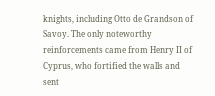knights, including Otto de Grandson of Savoy. The only noteworthy reinforcements came from Henry II of Cyprus, who fortified the walls and sent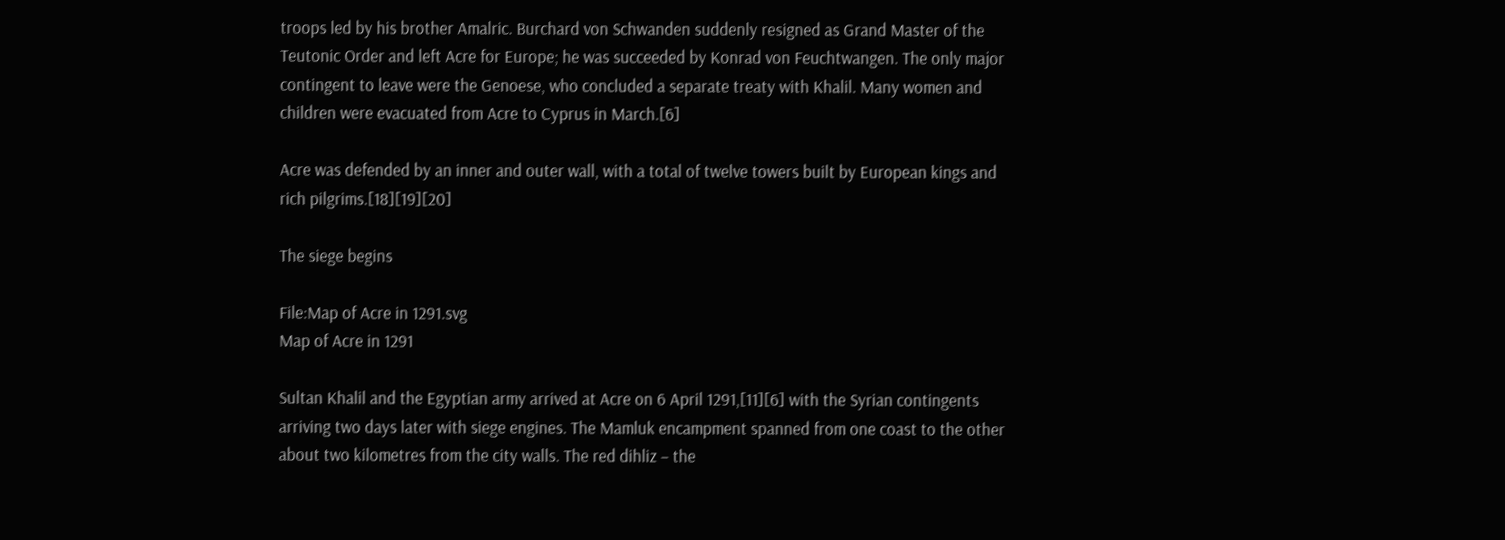troops led by his brother Amalric. Burchard von Schwanden suddenly resigned as Grand Master of the Teutonic Order and left Acre for Europe; he was succeeded by Konrad von Feuchtwangen. The only major contingent to leave were the Genoese, who concluded a separate treaty with Khalil. Many women and children were evacuated from Acre to Cyprus in March.[6]

Acre was defended by an inner and outer wall, with a total of twelve towers built by European kings and rich pilgrims.[18][19][20]

The siege begins

File:Map of Acre in 1291.svg
Map of Acre in 1291

Sultan Khalil and the Egyptian army arrived at Acre on 6 April 1291,[11][6] with the Syrian contingents arriving two days later with siege engines. The Mamluk encampment spanned from one coast to the other about two kilometres from the city walls. The red dihliz – the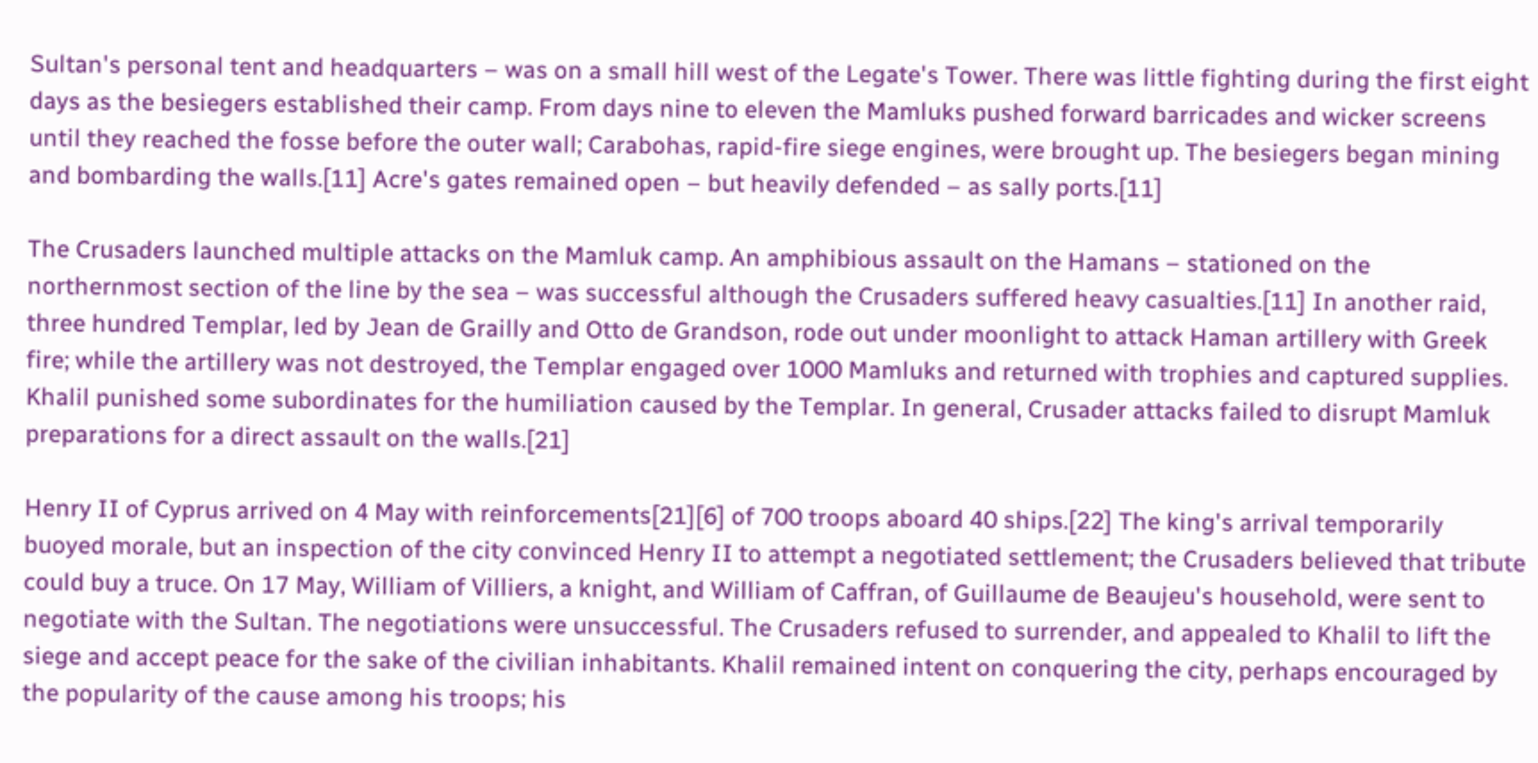Sultan's personal tent and headquarters – was on a small hill west of the Legate's Tower. There was little fighting during the first eight days as the besiegers established their camp. From days nine to eleven the Mamluks pushed forward barricades and wicker screens until they reached the fosse before the outer wall; Carabohas, rapid-fire siege engines, were brought up. The besiegers began mining and bombarding the walls.[11] Acre's gates remained open – but heavily defended – as sally ports.[11]

The Crusaders launched multiple attacks on the Mamluk camp. An amphibious assault on the Hamans – stationed on the northernmost section of the line by the sea – was successful although the Crusaders suffered heavy casualties.[11] In another raid, three hundred Templar, led by Jean de Grailly and Otto de Grandson, rode out under moonlight to attack Haman artillery with Greek fire; while the artillery was not destroyed, the Templar engaged over 1000 Mamluks and returned with trophies and captured supplies. Khalil punished some subordinates for the humiliation caused by the Templar. In general, Crusader attacks failed to disrupt Mamluk preparations for a direct assault on the walls.[21]

Henry II of Cyprus arrived on 4 May with reinforcements[21][6] of 700 troops aboard 40 ships.[22] The king's arrival temporarily buoyed morale, but an inspection of the city convinced Henry II to attempt a negotiated settlement; the Crusaders believed that tribute could buy a truce. On 17 May, William of Villiers, a knight, and William of Caffran, of Guillaume de Beaujeu's household, were sent to negotiate with the Sultan. The negotiations were unsuccessful. The Crusaders refused to surrender, and appealed to Khalil to lift the siege and accept peace for the sake of the civilian inhabitants. Khalil remained intent on conquering the city, perhaps encouraged by the popularity of the cause among his troops; his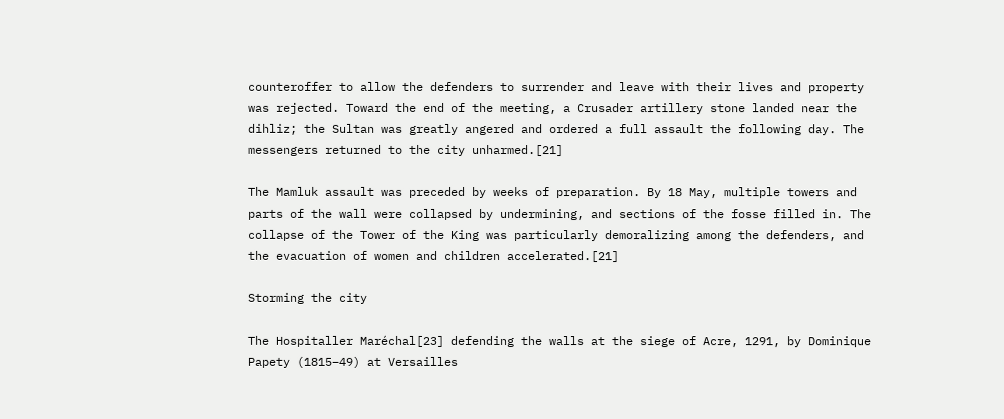counteroffer to allow the defenders to surrender and leave with their lives and property was rejected. Toward the end of the meeting, a Crusader artillery stone landed near the dihliz; the Sultan was greatly angered and ordered a full assault the following day. The messengers returned to the city unharmed.[21]

The Mamluk assault was preceded by weeks of preparation. By 18 May, multiple towers and parts of the wall were collapsed by undermining, and sections of the fosse filled in. The collapse of the Tower of the King was particularly demoralizing among the defenders, and the evacuation of women and children accelerated.[21]

Storming the city

The Hospitaller Maréchal[23] defending the walls at the siege of Acre, 1291, by Dominique Papety (1815–49) at Versailles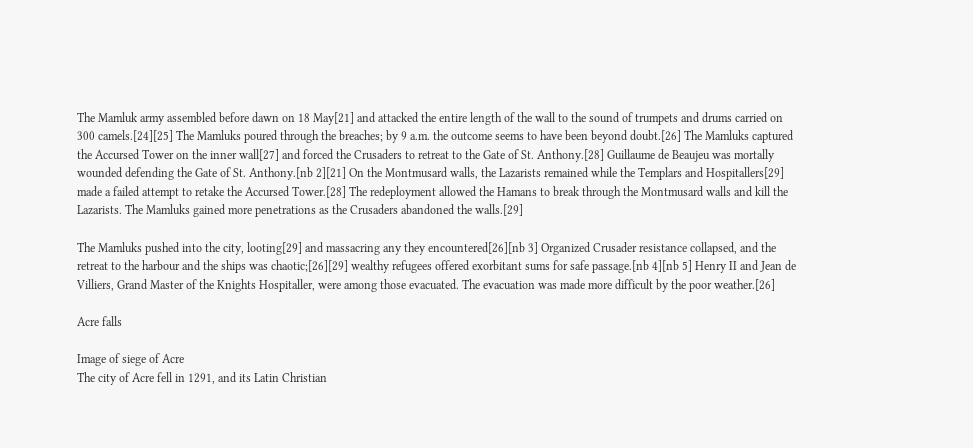The Mamluk army assembled before dawn on 18 May[21] and attacked the entire length of the wall to the sound of trumpets and drums carried on 300 camels.[24][25] The Mamluks poured through the breaches; by 9 a.m. the outcome seems to have been beyond doubt.[26] The Mamluks captured the Accursed Tower on the inner wall[27] and forced the Crusaders to retreat to the Gate of St. Anthony.[28] Guillaume de Beaujeu was mortally wounded defending the Gate of St. Anthony.[nb 2][21] On the Montmusard walls, the Lazarists remained while the Templars and Hospitallers[29] made a failed attempt to retake the Accursed Tower.[28] The redeployment allowed the Hamans to break through the Montmusard walls and kill the Lazarists. The Mamluks gained more penetrations as the Crusaders abandoned the walls.[29]

The Mamluks pushed into the city, looting[29] and massacring any they encountered[26][nb 3] Organized Crusader resistance collapsed, and the retreat to the harbour and the ships was chaotic;[26][29] wealthy refugees offered exorbitant sums for safe passage.[nb 4][nb 5] Henry II and Jean de Villiers, Grand Master of the Knights Hospitaller, were among those evacuated. The evacuation was made more difficult by the poor weather.[26]

Acre falls

Image of siege of Acre
The city of Acre fell in 1291, and its Latin Christian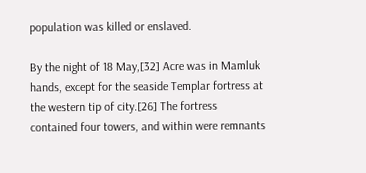population was killed or enslaved.

By the night of 18 May,[32] Acre was in Mamluk hands, except for the seaside Templar fortress at the western tip of city.[26] The fortress contained four towers, and within were remnants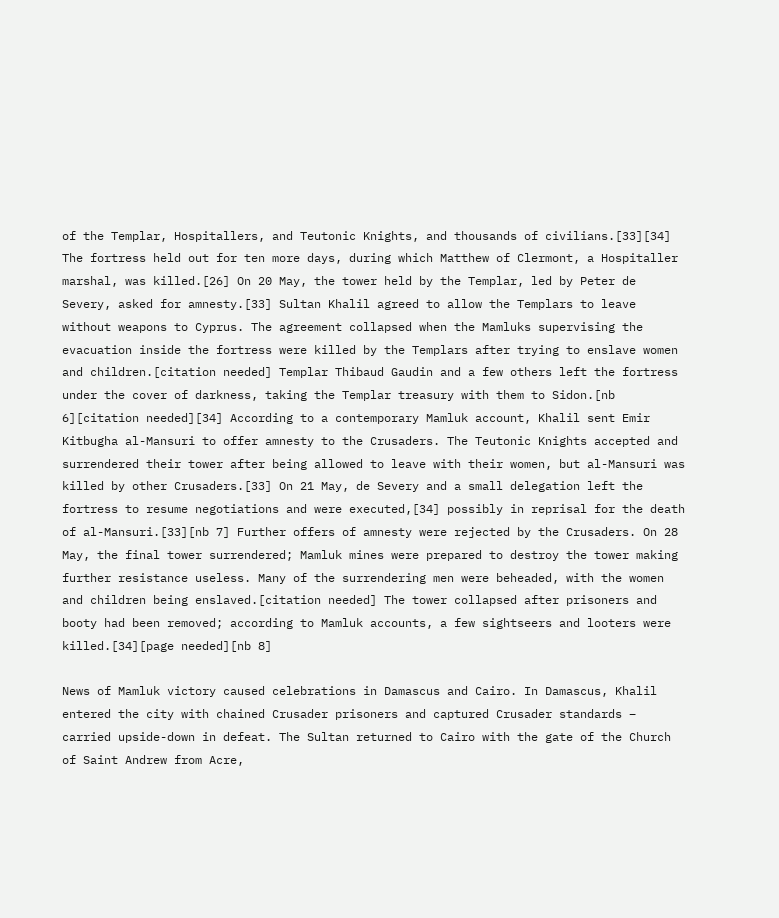of the Templar, Hospitallers, and Teutonic Knights, and thousands of civilians.[33][34] The fortress held out for ten more days, during which Matthew of Clermont, a Hospitaller marshal, was killed.[26] On 20 May, the tower held by the Templar, led by Peter de Severy, asked for amnesty.[33] Sultan Khalil agreed to allow the Templars to leave without weapons to Cyprus. The agreement collapsed when the Mamluks supervising the evacuation inside the fortress were killed by the Templars after trying to enslave women and children.[citation needed] Templar Thibaud Gaudin and a few others left the fortress under the cover of darkness, taking the Templar treasury with them to Sidon.[nb 6][citation needed][34] According to a contemporary Mamluk account, Khalil sent Emir Kitbugha al-Mansuri to offer amnesty to the Crusaders. The Teutonic Knights accepted and surrendered their tower after being allowed to leave with their women, but al-Mansuri was killed by other Crusaders.[33] On 21 May, de Severy and a small delegation left the fortress to resume negotiations and were executed,[34] possibly in reprisal for the death of al-Mansuri.[33][nb 7] Further offers of amnesty were rejected by the Crusaders. On 28 May, the final tower surrendered; Mamluk mines were prepared to destroy the tower making further resistance useless. Many of the surrendering men were beheaded, with the women and children being enslaved.[citation needed] The tower collapsed after prisoners and booty had been removed; according to Mamluk accounts, a few sightseers and looters were killed.[34][page needed][nb 8]

News of Mamluk victory caused celebrations in Damascus and Cairo. In Damascus, Khalil entered the city with chained Crusader prisoners and captured Crusader standards – carried upside-down in defeat. The Sultan returned to Cairo with the gate of the Church of Saint Andrew from Acre,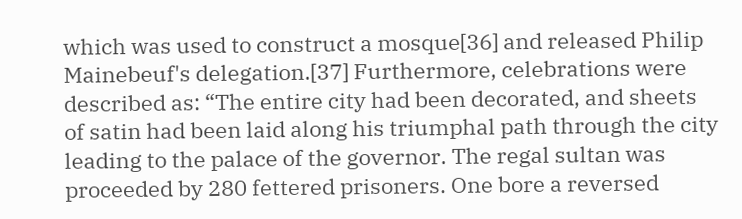which was used to construct a mosque[36] and released Philip Mainebeuf's delegation.[37] Furthermore, celebrations were described as: “The entire city had been decorated, and sheets of satin had been laid along his triumphal path through the city leading to the palace of the governor. The regal sultan was proceeded by 280 fettered prisoners. One bore a reversed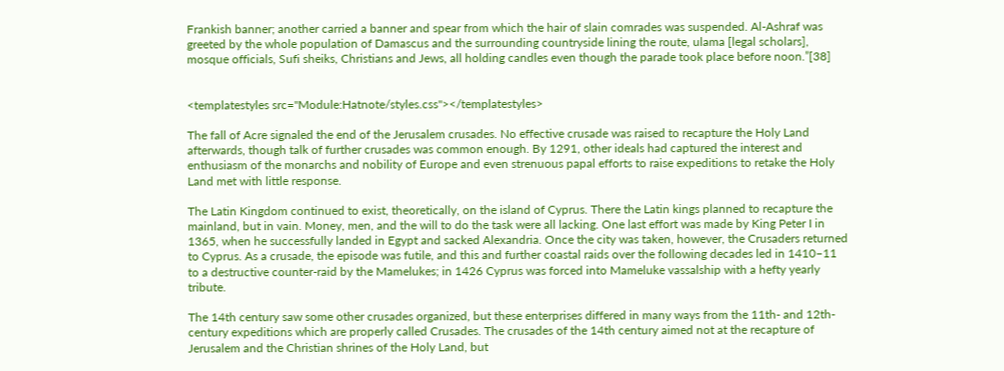Frankish banner; another carried a banner and spear from which the hair of slain comrades was suspended. Al-Ashraf was greeted by the whole population of Damascus and the surrounding countryside lining the route, ulama [legal scholars], mosque officials, Sufi sheiks, Christians and Jews, all holding candles even though the parade took place before noon.”[38]


<templatestyles src="Module:Hatnote/styles.css"></templatestyles>

The fall of Acre signaled the end of the Jerusalem crusades. No effective crusade was raised to recapture the Holy Land afterwards, though talk of further crusades was common enough. By 1291, other ideals had captured the interest and enthusiasm of the monarchs and nobility of Europe and even strenuous papal efforts to raise expeditions to retake the Holy Land met with little response.

The Latin Kingdom continued to exist, theoretically, on the island of Cyprus. There the Latin kings planned to recapture the mainland, but in vain. Money, men, and the will to do the task were all lacking. One last effort was made by King Peter I in 1365, when he successfully landed in Egypt and sacked Alexandria. Once the city was taken, however, the Crusaders returned to Cyprus. As a crusade, the episode was futile, and this and further coastal raids over the following decades led in 1410–11 to a destructive counter-raid by the Mamelukes; in 1426 Cyprus was forced into Mameluke vassalship with a hefty yearly tribute.

The 14th century saw some other crusades organized, but these enterprises differed in many ways from the 11th- and 12th-century expeditions which are properly called Crusades. The crusades of the 14th century aimed not at the recapture of Jerusalem and the Christian shrines of the Holy Land, but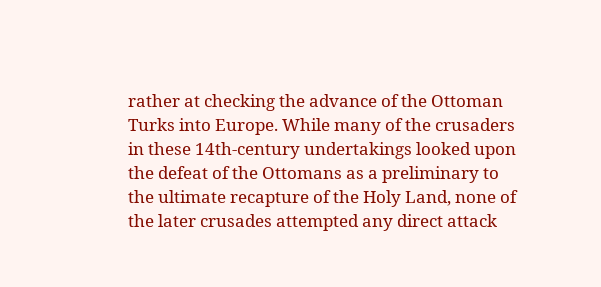rather at checking the advance of the Ottoman Turks into Europe. While many of the crusaders in these 14th-century undertakings looked upon the defeat of the Ottomans as a preliminary to the ultimate recapture of the Holy Land, none of the later crusades attempted any direct attack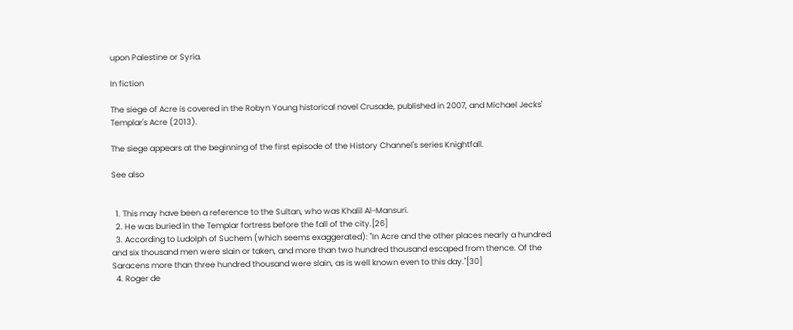upon Palestine or Syria.

In fiction

The siege of Acre is covered in the Robyn Young historical novel Crusade, published in 2007, and Michael Jecks' Templar's Acre (2013).

The siege appears at the beginning of the first episode of the History Channel's series Knightfall.

See also


  1. This may have been a reference to the Sultan, who was Khalil Al-Mansuri.
  2. He was buried in the Templar fortress before the fall of the city.[26]
  3. According to Ludolph of Suchem (which seems exaggerated): "In Acre and the other places nearly a hundred and six thousand men were slain or taken, and more than two hundred thousand escaped from thence. Of the Saracens more than three hundred thousand were slain, as is well known even to this day."[30]
  4. Roger de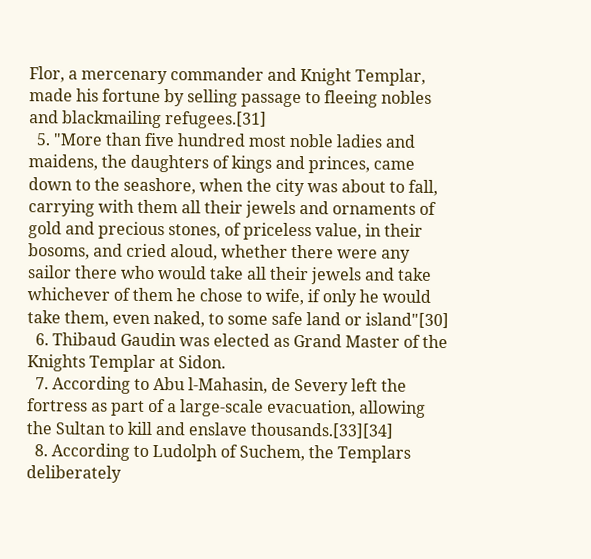Flor, a mercenary commander and Knight Templar, made his fortune by selling passage to fleeing nobles and blackmailing refugees.[31]
  5. "More than five hundred most noble ladies and maidens, the daughters of kings and princes, came down to the seashore, when the city was about to fall, carrying with them all their jewels and ornaments of gold and precious stones, of priceless value, in their bosoms, and cried aloud, whether there were any sailor there who would take all their jewels and take whichever of them he chose to wife, if only he would take them, even naked, to some safe land or island"[30]
  6. Thibaud Gaudin was elected as Grand Master of the Knights Templar at Sidon.
  7. According to Abu l-Mahasin, de Severy left the fortress as part of a large-scale evacuation, allowing the Sultan to kill and enslave thousands.[33][34]
  8. According to Ludolph of Suchem, the Templars deliberately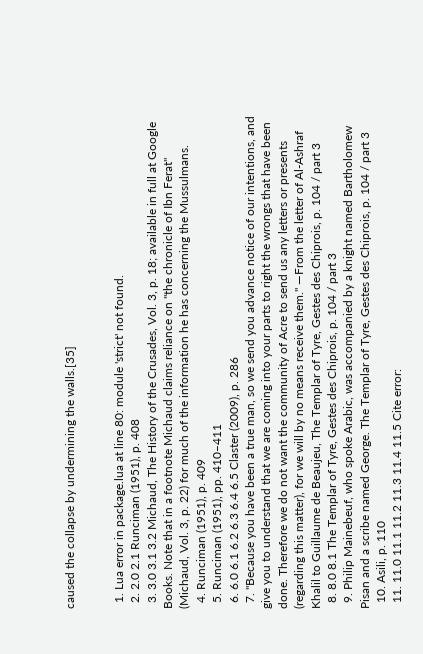caused the collapse by undermining the walls.[35]


  1. Lua error in package.lua at line 80: module 'strict' not found.
  2. 2.0 2.1 Runciman (1951), p. 408
  3. 3.0 3.1 3.2 Michaud, The History of the Crusades, Vol. 3, p. 18; available in full at Google Books. Note that in a footnote Michaud claims reliance on "the chronicle of Ibn Ferat" (Michaud, Vol. 3, p. 22) for much of the information he has concerning the Mussulmans.
  4. Runciman (1951), p. 409
  5. Runciman (1951), pp. 410–411
  6. 6.0 6.1 6.2 6.3 6.4 6.5 Claster (2009), p. 286
  7. "Because you have been a true man, so we send you advance notice of our intentions, and give you to understand that we are coming into your parts to right the wrongs that have been done. Therefore we do not want the community of Acre to send us any letters or presents (regarding this matter), for we will by no means receive them." —From the letter of Al-Ashraf Khalil to Guillaume de Beaujeu, The Templar of Tyre, Gestes des Chiprois, p. 104 / part 3
  8. 8.0 8.1 The Templar of Tyre, Gestes des Chiprois, p. 104 / part 3
  9. Philip Mainebeuf, who spoke Arabic, was accompanied by a knight named Bartholomew Pisan and a scribe named George. The Templar of Tyre, Gestes des Chiprois, p. 104 / part 3
  10. Asili, p. 110
  11. 11.0 11.1 11.2 11.3 11.4 11.5 Cite error: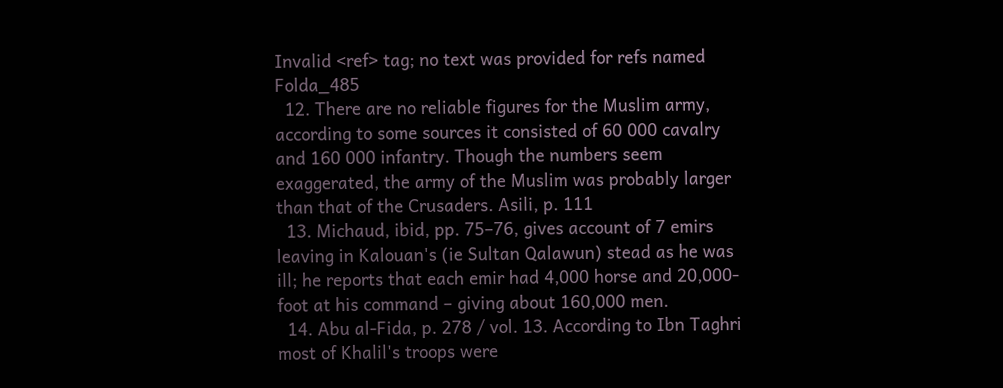Invalid <ref> tag; no text was provided for refs named Folda_485
  12. There are no reliable figures for the Muslim army, according to some sources it consisted of 60 000 cavalry and 160 000 infantry. Though the numbers seem exaggerated, the army of the Muslim was probably larger than that of the Crusaders. Asili, p. 111
  13. Michaud, ibid, pp. 75–76, gives account of 7 emirs leaving in Kalouan's (ie Sultan Qalawun) stead as he was ill; he reports that each emir had 4,000 horse and 20,000-foot at his command – giving about 160,000 men.
  14. Abu al-Fida, p. 278 / vol. 13. According to Ibn Taghri most of Khalil's troops were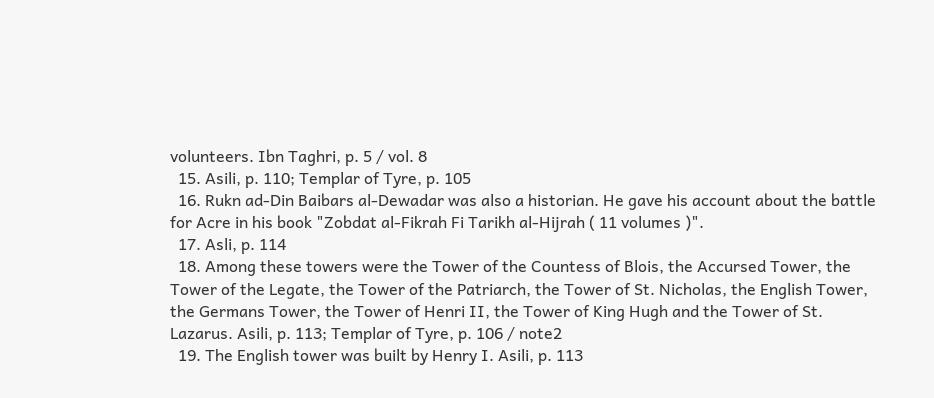volunteers. Ibn Taghri, p. 5 / vol. 8
  15. Asili, p. 110; Templar of Tyre, p. 105
  16. Rukn ad-Din Baibars al-Dewadar was also a historian. He gave his account about the battle for Acre in his book "Zobdat al-Fikrah Fi Tarikh al-Hijrah ( 11 volumes )".
  17. Asli, p. 114
  18. Among these towers were the Tower of the Countess of Blois, the Accursed Tower, the Tower of the Legate, the Tower of the Patriarch, the Tower of St. Nicholas, the English Tower, the Germans Tower, the Tower of Henri II, the Tower of King Hugh and the Tower of St. Lazarus. Asili, p. 113; Templar of Tyre, p. 106 / note2
  19. The English tower was built by Henry I. Asili, p. 113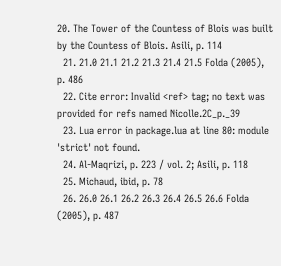20. The Tower of the Countess of Blois was built by the Countess of Blois. Asili, p. 114
  21. 21.0 21.1 21.2 21.3 21.4 21.5 Folda (2005), p. 486
  22. Cite error: Invalid <ref> tag; no text was provided for refs named Nicolle.2C_p._39
  23. Lua error in package.lua at line 80: module 'strict' not found.
  24. Al-Maqrizi, p. 223 / vol. 2; Asili, p. 118
  25. Michaud, ibid, p. 78
  26. 26.0 26.1 26.2 26.3 26.4 26.5 26.6 Folda (2005), p. 487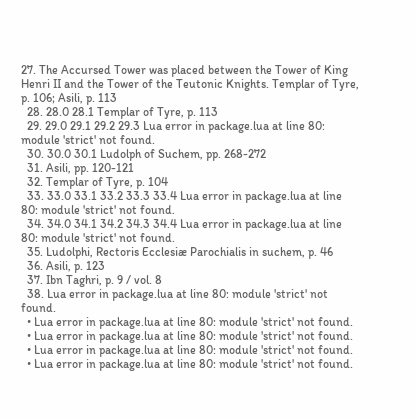27. The Accursed Tower was placed between the Tower of King Henri II and the Tower of the Teutonic Knights. Templar of Tyre, p. 106; Asili, p. 113
  28. 28.0 28.1 Templar of Tyre, p. 113
  29. 29.0 29.1 29.2 29.3 Lua error in package.lua at line 80: module 'strict' not found.
  30. 30.0 30.1 Ludolph of Suchem, pp. 268-272
  31. Asili, pp. 120-121
  32. Templar of Tyre, p. 104
  33. 33.0 33.1 33.2 33.3 33.4 Lua error in package.lua at line 80: module 'strict' not found.
  34. 34.0 34.1 34.2 34.3 34.4 Lua error in package.lua at line 80: module 'strict' not found.
  35. Ludolphi, Rectoris Ecclesiæ Parochialis in suchem, p. 46
  36. Asili, p. 123
  37. Ibn Taghri, p. 9 / vol. 8
  38. Lua error in package.lua at line 80: module 'strict' not found.
  • Lua error in package.lua at line 80: module 'strict' not found.
  • Lua error in package.lua at line 80: module 'strict' not found.
  • Lua error in package.lua at line 80: module 'strict' not found.
  • Lua error in package.lua at line 80: module 'strict' not found.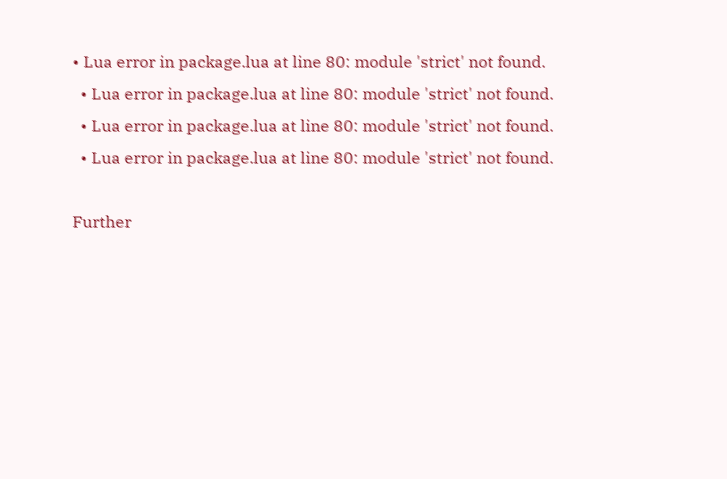• Lua error in package.lua at line 80: module 'strict' not found.
  • Lua error in package.lua at line 80: module 'strict' not found.
  • Lua error in package.lua at line 80: module 'strict' not found.
  • Lua error in package.lua at line 80: module 'strict' not found.

Further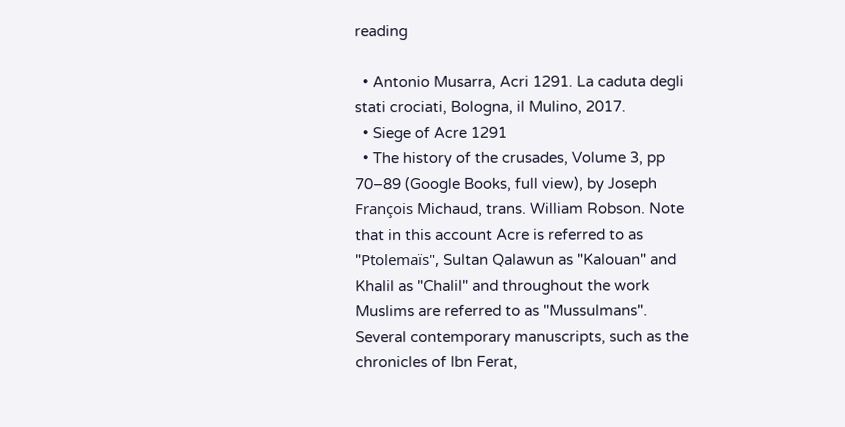reading

  • Antonio Musarra, Acri 1291. La caduta degli stati crociati, Bologna, il Mulino, 2017.
  • Siege of Acre 1291
  • The history of the crusades, Volume 3, pp 70–89 (Google Books, full view), by Joseph François Michaud, trans. William Robson. Note that in this account Acre is referred to as "Ptolemaïs", Sultan Qalawun as "Kalouan" and Khalil as "Chalil" and throughout the work Muslims are referred to as "Mussulmans". Several contemporary manuscripts, such as the chronicles of Ibn Ferat,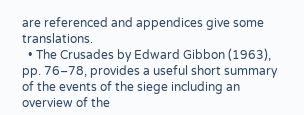are referenced and appendices give some translations.
  • The Crusades by Edward Gibbon (1963), pp. 76–78, provides a useful short summary of the events of the siege including an overview of the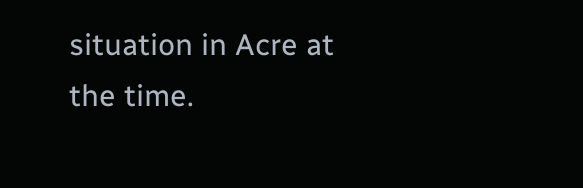situation in Acre at the time.